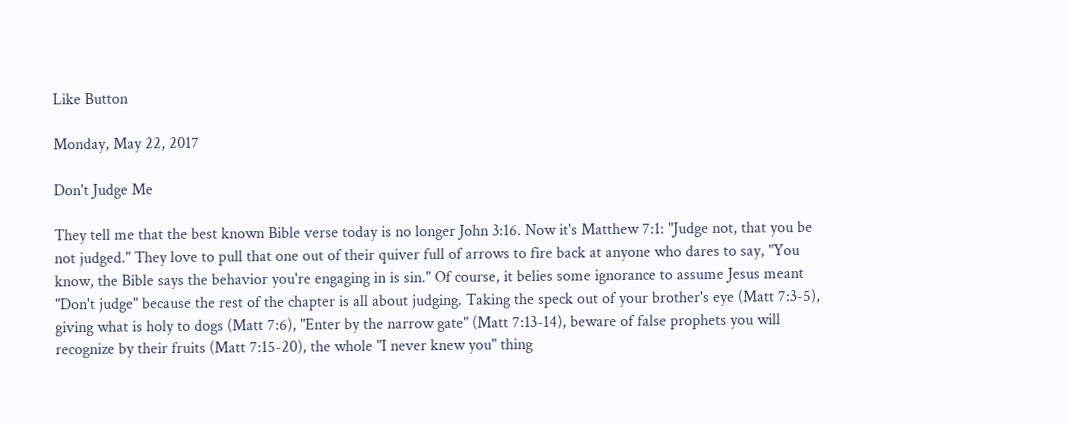Like Button

Monday, May 22, 2017

Don't Judge Me

They tell me that the best known Bible verse today is no longer John 3:16. Now it's Matthew 7:1: "Judge not, that you be not judged." They love to pull that one out of their quiver full of arrows to fire back at anyone who dares to say, "You know, the Bible says the behavior you're engaging in is sin." Of course, it belies some ignorance to assume Jesus meant "Don't judge" because the rest of the chapter is all about judging. Taking the speck out of your brother's eye (Matt 7:3-5), giving what is holy to dogs (Matt 7:6), "Enter by the narrow gate" (Matt 7:13-14), beware of false prophets you will recognize by their fruits (Matt 7:15-20), the whole "I never knew you" thing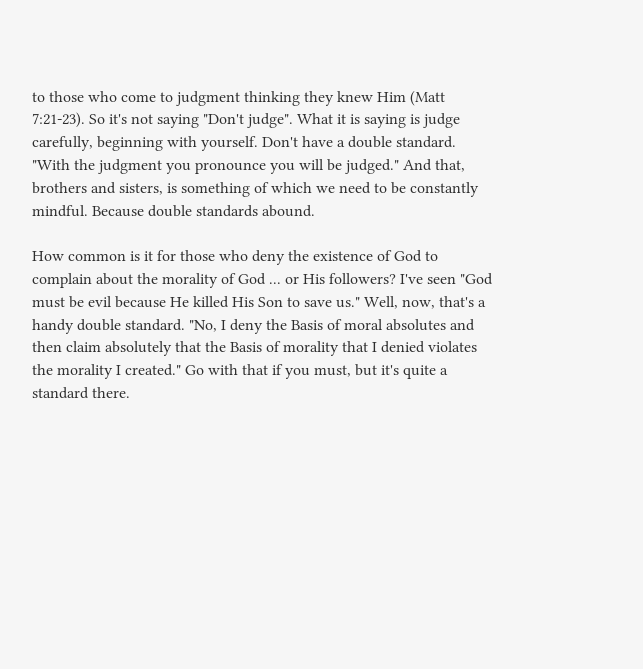to those who come to judgment thinking they knew Him (Matt 7:21-23). So it's not saying "Don't judge". What it is saying is judge carefully, beginning with yourself. Don't have a double standard. "With the judgment you pronounce you will be judged." And that, brothers and sisters, is something of which we need to be constantly mindful. Because double standards abound.

How common is it for those who deny the existence of God to complain about the morality of God ... or His followers? I've seen "God must be evil because He killed His Son to save us." Well, now, that's a handy double standard. "No, I deny the Basis of moral absolutes and then claim absolutely that the Basis of morality that I denied violates the morality I created." Go with that if you must, but it's quite a standard there.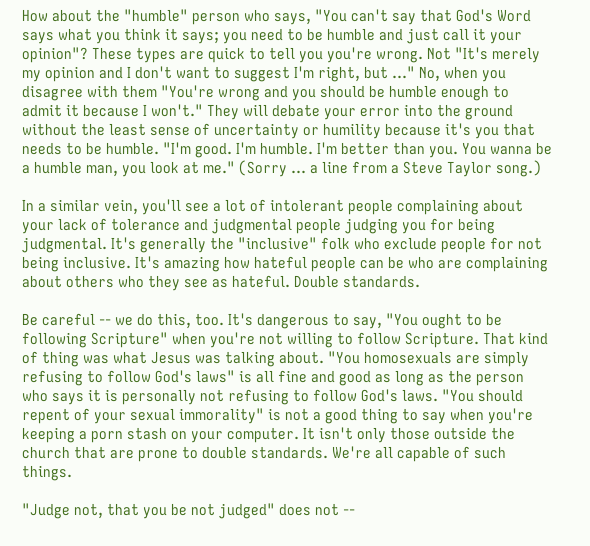How about the "humble" person who says, "You can't say that God's Word says what you think it says; you need to be humble and just call it your opinion"? These types are quick to tell you you're wrong. Not "It's merely my opinion and I don't want to suggest I'm right, but ..." No, when you disagree with them "You're wrong and you should be humble enough to admit it because I won't." They will debate your error into the ground without the least sense of uncertainty or humility because it's you that needs to be humble. "I'm good. I'm humble. I'm better than you. You wanna be a humble man, you look at me." (Sorry ... a line from a Steve Taylor song.)

In a similar vein, you'll see a lot of intolerant people complaining about your lack of tolerance and judgmental people judging you for being judgmental. It's generally the "inclusive" folk who exclude people for not being inclusive. It's amazing how hateful people can be who are complaining about others who they see as hateful. Double standards.

Be careful -- we do this, too. It's dangerous to say, "You ought to be following Scripture" when you're not willing to follow Scripture. That kind of thing was what Jesus was talking about. "You homosexuals are simply refusing to follow God's laws" is all fine and good as long as the person who says it is personally not refusing to follow God's laws. "You should repent of your sexual immorality" is not a good thing to say when you're keeping a porn stash on your computer. It isn't only those outside the church that are prone to double standards. We're all capable of such things.

"Judge not, that you be not judged" does not --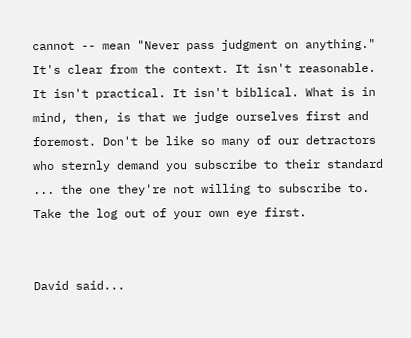cannot -- mean "Never pass judgment on anything." It's clear from the context. It isn't reasonable. It isn't practical. It isn't biblical. What is in mind, then, is that we judge ourselves first and foremost. Don't be like so many of our detractors who sternly demand you subscribe to their standard ... the one they're not willing to subscribe to. Take the log out of your own eye first.


David said...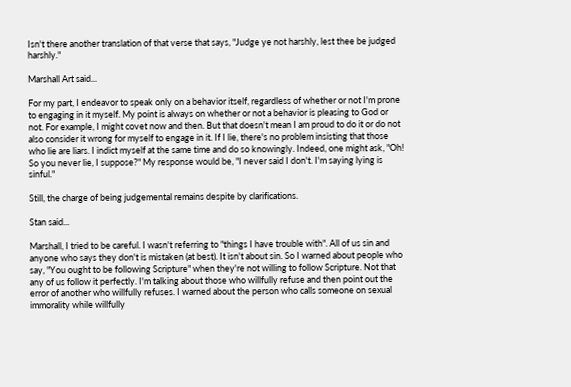Isn't there another translation of that verse that says, "Judge ye not harshly, lest thee be judged harshly."

Marshall Art said...

For my part, I endeavor to speak only on a behavior itself, regardless of whether or not I'm prone to engaging in it myself. My point is always on whether or not a behavior is pleasing to God or not. For example, I might covet now and then. But that doesn't mean I am proud to do it or do not also consider it wrong for myself to engage in it. If I lie, there's no problem insisting that those who lie are liars. I indict myself at the same time and do so knowingly. Indeed, one might ask, "Oh! So you never lie, I suppose?" My response would be, "I never said I don't. I'm saying lying is sinful."

Still, the charge of being judgemental remains despite by clarifications.

Stan said...

Marshall, I tried to be careful. I wasn't referring to "things I have trouble with". All of us sin and anyone who says they don't is mistaken (at best). It isn't about sin. So I warned about people who say, "You ought to be following Scripture" when they're not willing to follow Scripture. Not that any of us follow it perfectly. I'm talking about those who willfully refuse and then point out the error of another who willfully refuses. I warned about the person who calls someone on sexual immorality while willfully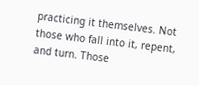practicing it themselves. Not those who fall into it, repent, and turn. Those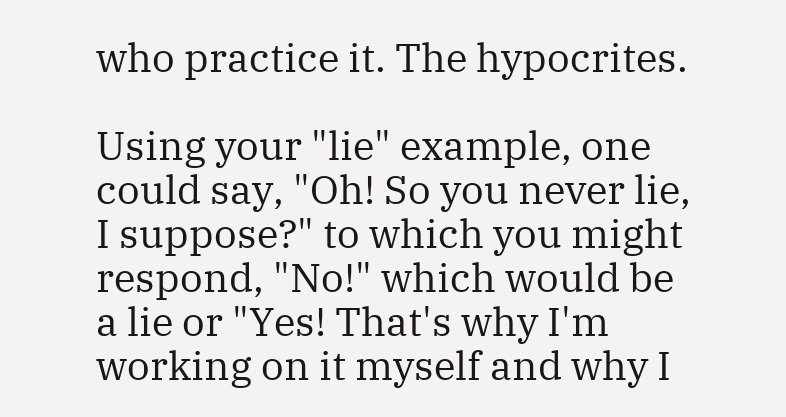who practice it. The hypocrites.

Using your "lie" example, one could say, "Oh! So you never lie, I suppose?" to which you might respond, "No!" which would be a lie or "Yes! That's why I'm working on it myself and why I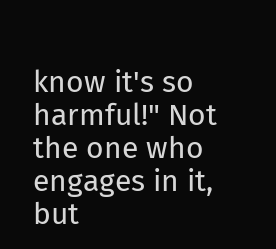know it's so harmful!" Not the one who engages in it, but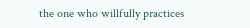the one who willfully practices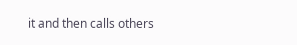it and then calls others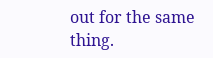out for the same thing.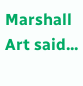Marshall Art said...